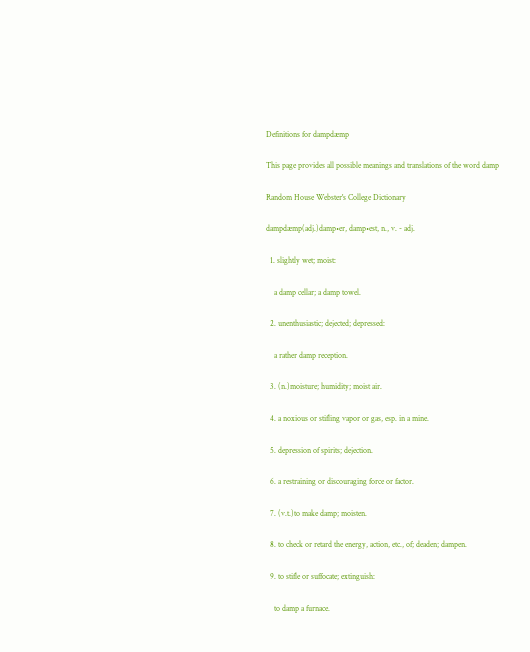Definitions for dampdæmp

This page provides all possible meanings and translations of the word damp

Random House Webster's College Dictionary

dampdæmp(adj.)damp•er, damp•est, n., v. - adj.

  1. slightly wet; moist:

    a damp cellar; a damp towel.

  2. unenthusiastic; dejected; depressed:

    a rather damp reception.

  3. (n.)moisture; humidity; moist air.

  4. a noxious or stifling vapor or gas, esp. in a mine.

  5. depression of spirits; dejection.

  6. a restraining or discouraging force or factor.

  7. (v.t.)to make damp; moisten.

  8. to check or retard the energy, action, etc., of; deaden; dampen.

  9. to stifle or suffocate; extinguish:

    to damp a furnace.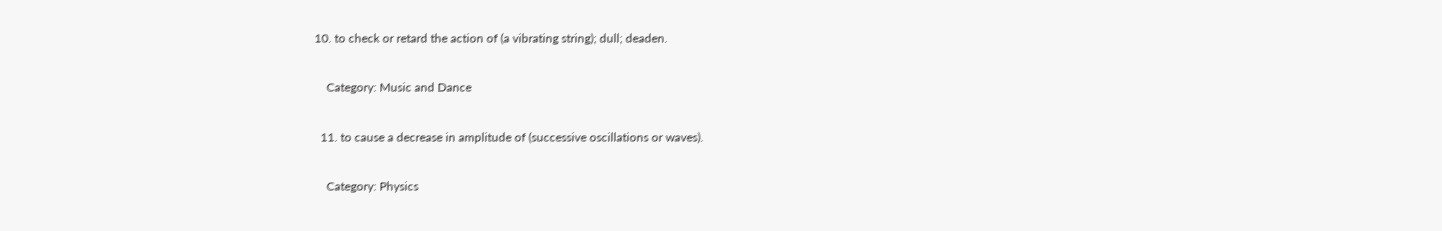10. to check or retard the action of (a vibrating string); dull; deaden.

    Category: Music and Dance

  11. to cause a decrease in amplitude of (successive oscillations or waves).

    Category: Physics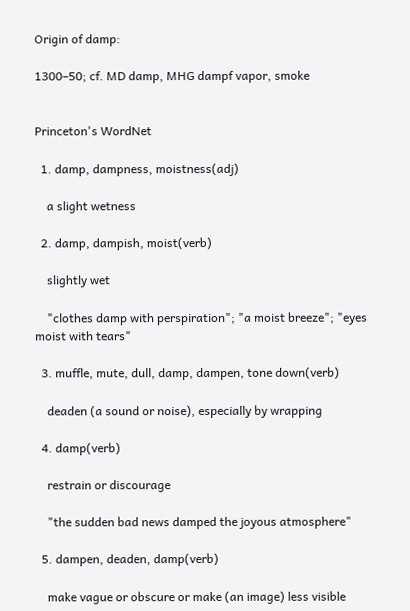Origin of damp:

1300–50; cf. MD damp, MHG dampf vapor, smoke


Princeton's WordNet

  1. damp, dampness, moistness(adj)

    a slight wetness

  2. damp, dampish, moist(verb)

    slightly wet

    "clothes damp with perspiration"; "a moist breeze"; "eyes moist with tears"

  3. muffle, mute, dull, damp, dampen, tone down(verb)

    deaden (a sound or noise), especially by wrapping

  4. damp(verb)

    restrain or discourage

    "the sudden bad news damped the joyous atmosphere"

  5. dampen, deaden, damp(verb)

    make vague or obscure or make (an image) less visible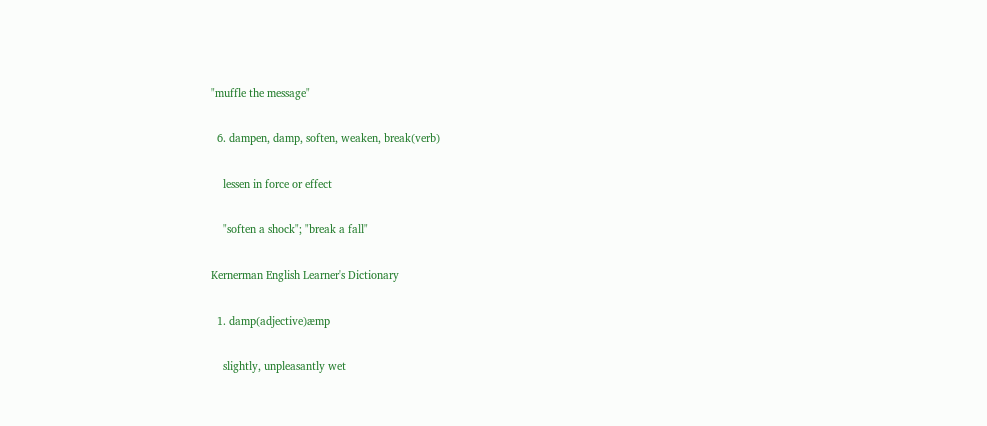"muffle the message"

  6. dampen, damp, soften, weaken, break(verb)

    lessen in force or effect

    "soften a shock"; "break a fall"

Kernerman English Learner's Dictionary

  1. damp(adjective)æmp

    slightly, unpleasantly wet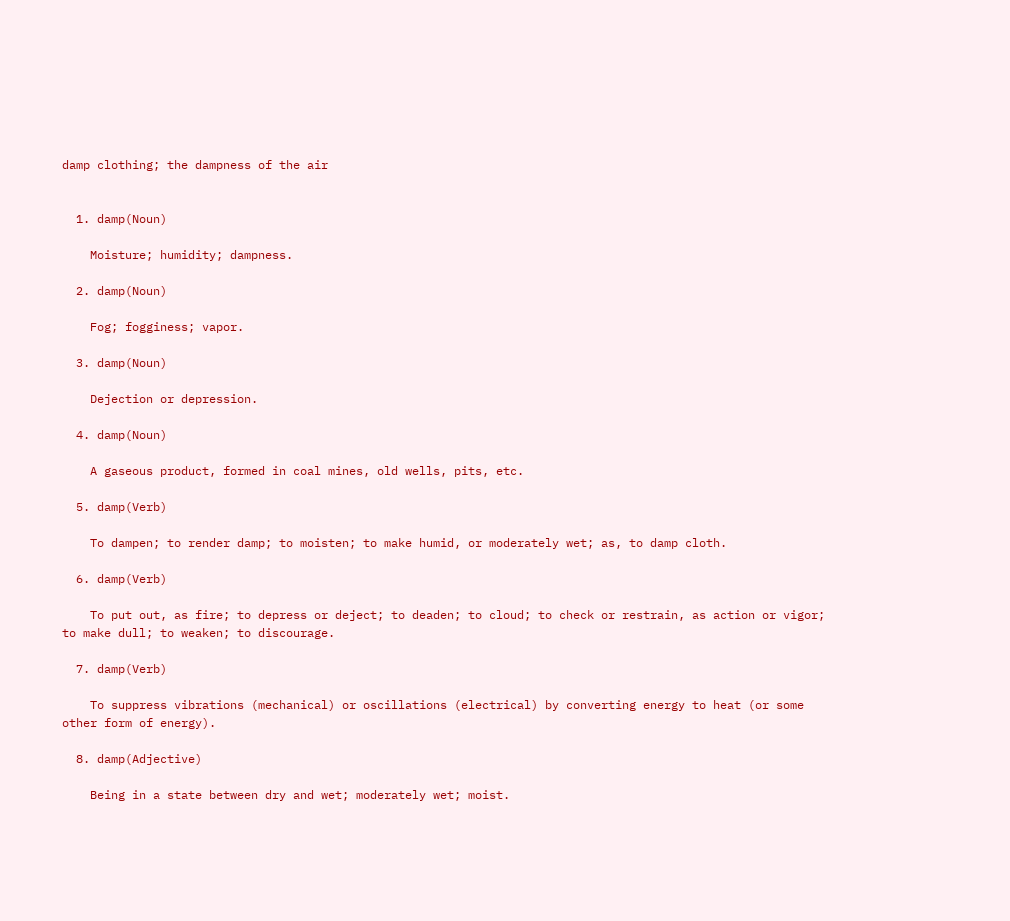damp clothing; the dampness of the air


  1. damp(Noun)

    Moisture; humidity; dampness.

  2. damp(Noun)

    Fog; fogginess; vapor.

  3. damp(Noun)

    Dejection or depression.

  4. damp(Noun)

    A gaseous product, formed in coal mines, old wells, pits, etc.

  5. damp(Verb)

    To dampen; to render damp; to moisten; to make humid, or moderately wet; as, to damp cloth.

  6. damp(Verb)

    To put out, as fire; to depress or deject; to deaden; to cloud; to check or restrain, as action or vigor; to make dull; to weaken; to discourage.

  7. damp(Verb)

    To suppress vibrations (mechanical) or oscillations (electrical) by converting energy to heat (or some other form of energy).

  8. damp(Adjective)

    Being in a state between dry and wet; moderately wet; moist.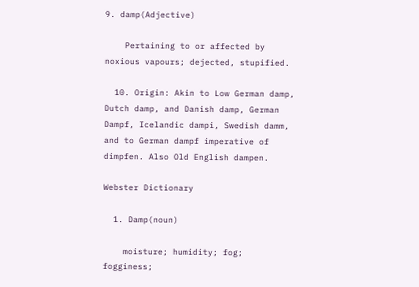9. damp(Adjective)

    Pertaining to or affected by noxious vapours; dejected, stupified.

  10. Origin: Akin to Low German damp, Dutch damp, and Danish damp, German Dampf, Icelandic dampi, Swedish damm, and to German dampf imperative of dimpfen. Also Old English dampen.

Webster Dictionary

  1. Damp(noun)

    moisture; humidity; fog; fogginess;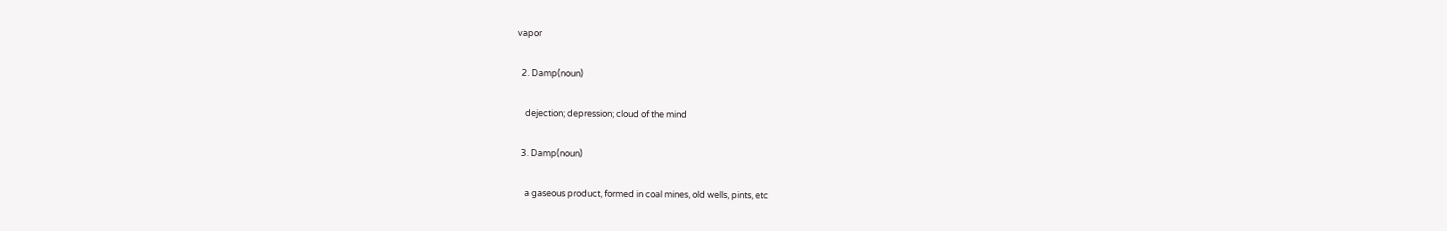vapor

  2. Damp(noun)

    dejection; depression; cloud of the mind

  3. Damp(noun)

    a gaseous product, formed in coal mines, old wells, pints, etc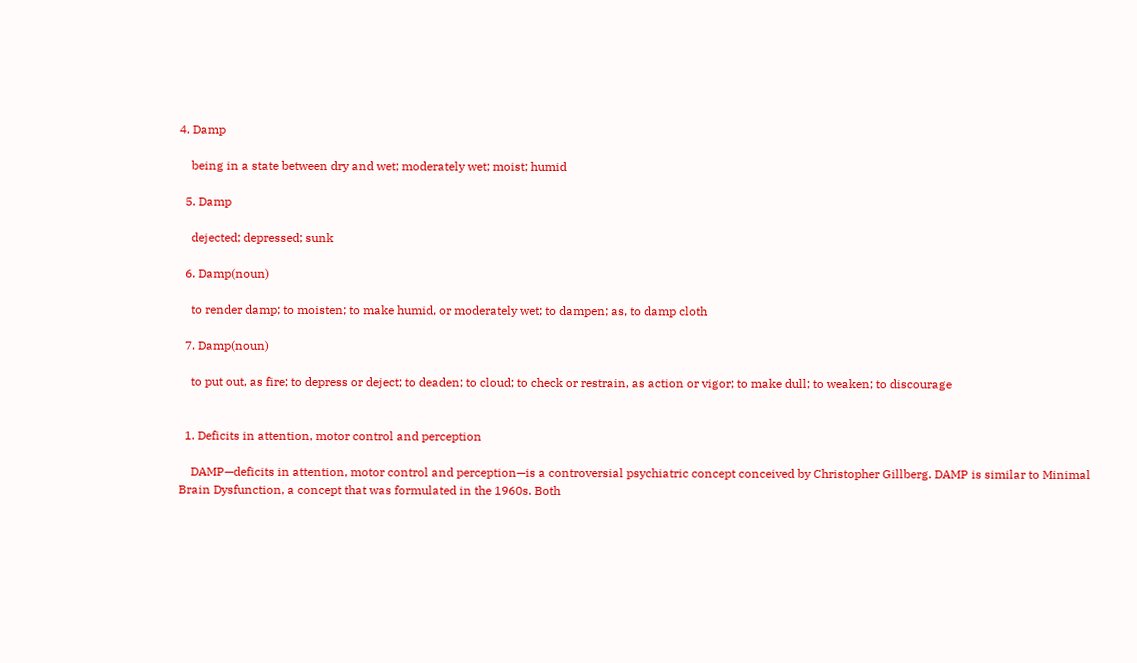4. Damp

    being in a state between dry and wet; moderately wet; moist; humid

  5. Damp

    dejected; depressed; sunk

  6. Damp(noun)

    to render damp; to moisten; to make humid, or moderately wet; to dampen; as, to damp cloth

  7. Damp(noun)

    to put out, as fire; to depress or deject; to deaden; to cloud; to check or restrain, as action or vigor; to make dull; to weaken; to discourage


  1. Deficits in attention, motor control and perception

    DAMP—deficits in attention, motor control and perception—is a controversial psychiatric concept conceived by Christopher Gillberg. DAMP is similar to Minimal Brain Dysfunction, a concept that was formulated in the 1960s. Both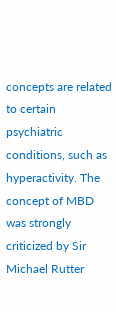concepts are related to certain psychiatric conditions, such as hyperactivity. The concept of MBD was strongly criticized by Sir Michael Rutter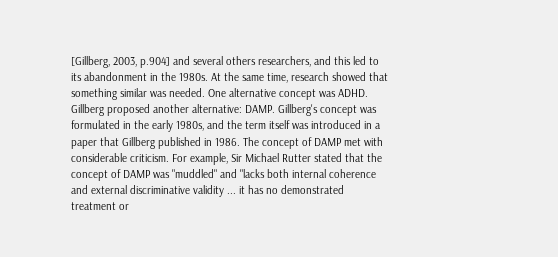[Gillberg, 2003, p.904] and several others researchers, and this led to its abandonment in the 1980s. At the same time, research showed that something similar was needed. One alternative concept was ADHD. Gillberg proposed another alternative: DAMP. Gillberg's concept was formulated in the early 1980s, and the term itself was introduced in a paper that Gillberg published in 1986. The concept of DAMP met with considerable criticism. For example, Sir Michael Rutter stated that the concept of DAMP was "muddled" and "lacks both internal coherence and external discriminative validity ... it has no demonstrated treatment or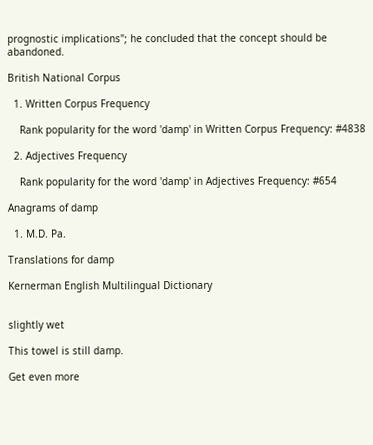prognostic implications"; he concluded that the concept should be abandoned.

British National Corpus

  1. Written Corpus Frequency

    Rank popularity for the word 'damp' in Written Corpus Frequency: #4838

  2. Adjectives Frequency

    Rank popularity for the word 'damp' in Adjectives Frequency: #654

Anagrams of damp

  1. M.D. Pa.

Translations for damp

Kernerman English Multilingual Dictionary


slightly wet

This towel is still damp.

Get even more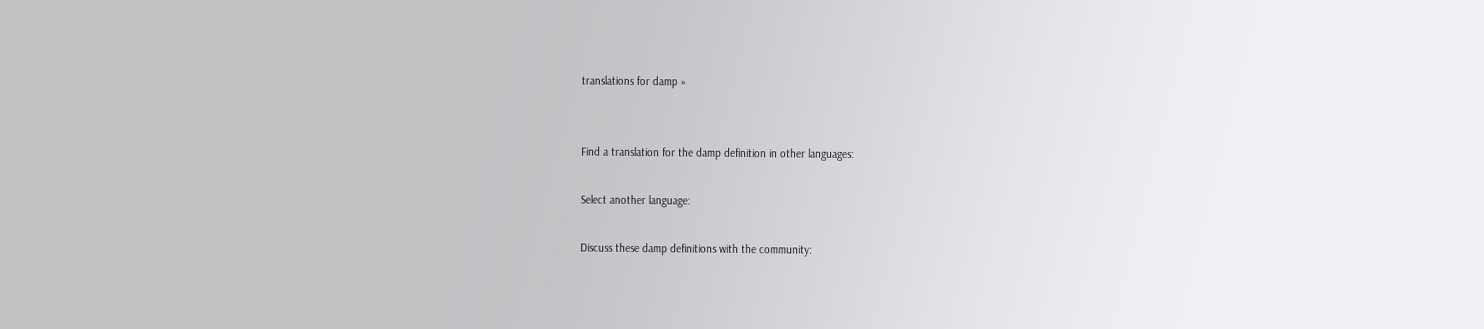translations for damp »


Find a translation for the damp definition in other languages:

Select another language:

Discuss these damp definitions with the community: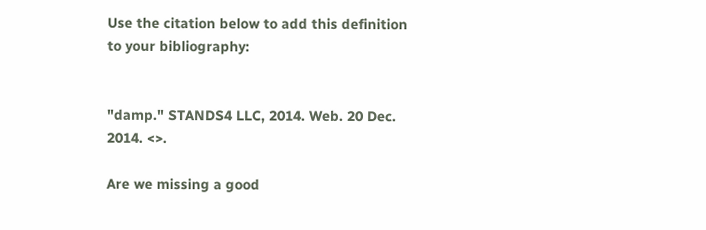Use the citation below to add this definition to your bibliography:


"damp." STANDS4 LLC, 2014. Web. 20 Dec. 2014. <>.

Are we missing a good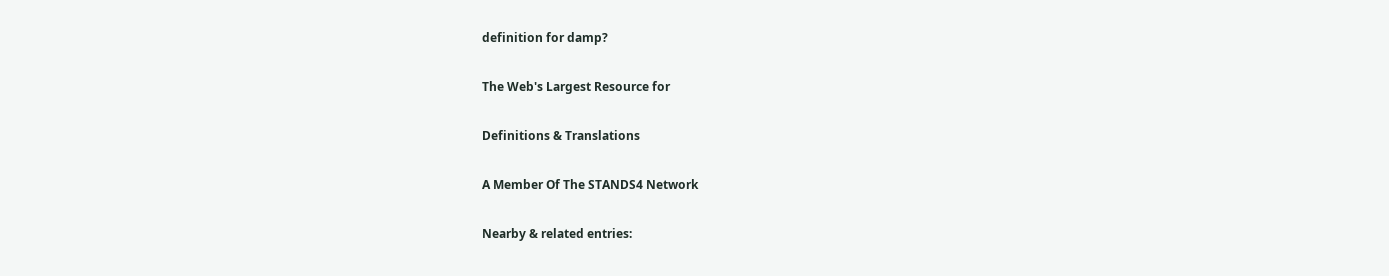definition for damp?

The Web's Largest Resource for

Definitions & Translations

A Member Of The STANDS4 Network

Nearby & related entries: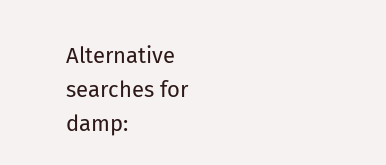Alternative searches for damp: